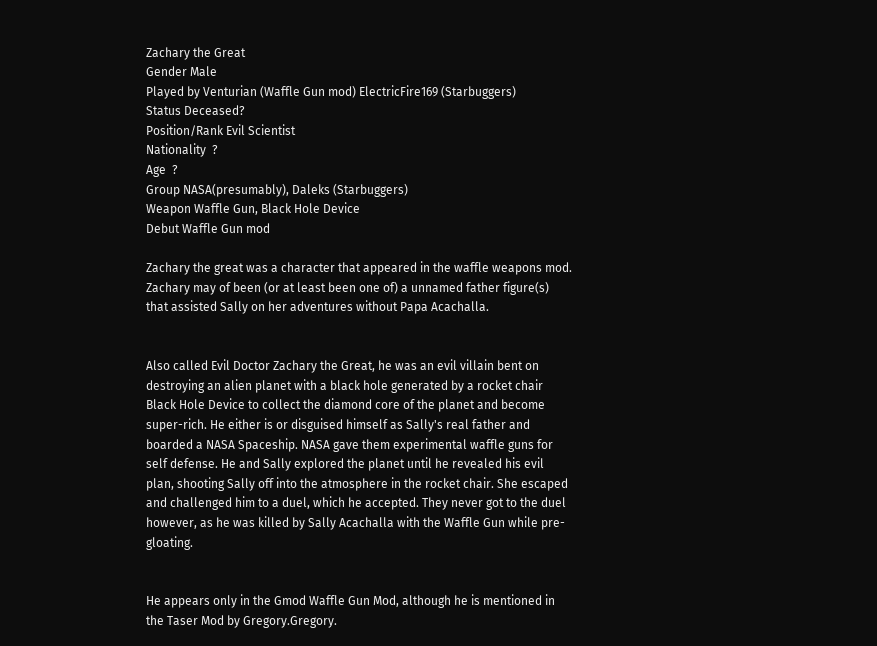Zachary the Great
Gender Male
Played by Venturian (Waffle Gun mod) ElectricFire169 (Starbuggers)
Status Deceased?
Position/Rank Evil Scientist
Nationality  ?
Age  ?
Group NASA(presumably), Daleks (Starbuggers)
Weapon Waffle Gun, Black Hole Device
Debut Waffle Gun mod

Zachary the great was a character that appeared in the waffle weapons mod. Zachary may of been (or at least been one of) a unnamed father figure(s) that assisted Sally on her adventures without Papa Acachalla.


Also called Evil Doctor Zachary the Great, he was an evil villain bent on destroying an alien planet with a black hole generated by a rocket chair Black Hole Device to collect the diamond core of the planet and become super-rich. He either is or disguised himself as Sally's real father and boarded a NASA Spaceship. NASA gave them experimental waffle guns for self defense. He and Sally explored the planet until he revealed his evil plan, shooting Sally off into the atmosphere in the rocket chair. She escaped and challenged him to a duel, which he accepted. They never got to the duel however, as he was killed by Sally Acachalla with the Waffle Gun while pre-gloating.


He appears only in the Gmod Waffle Gun Mod, although he is mentioned in the Taser Mod by Gregory.Gregory.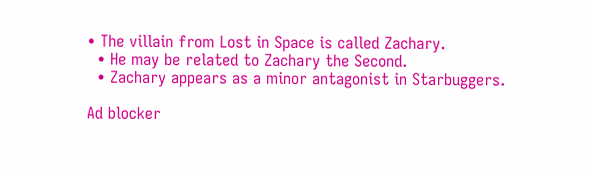• The villain from Lost in Space is called Zachary.
  • He may be related to Zachary the Second.
  • Zachary appears as a minor antagonist in Starbuggers.

Ad blocker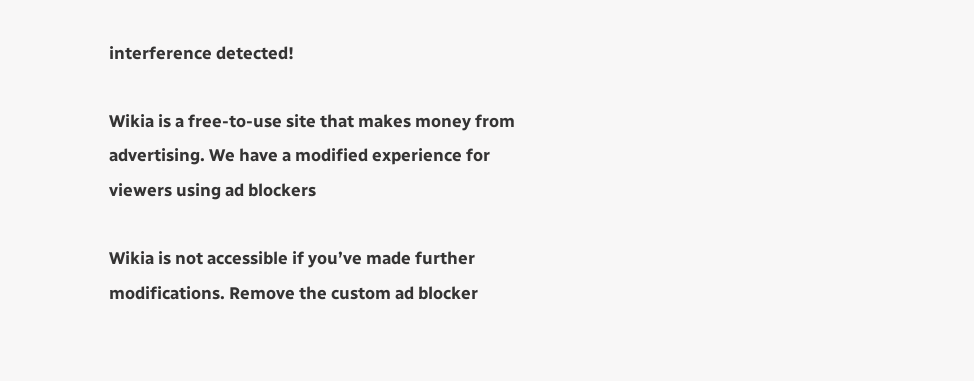interference detected!

Wikia is a free-to-use site that makes money from advertising. We have a modified experience for viewers using ad blockers

Wikia is not accessible if you’ve made further modifications. Remove the custom ad blocker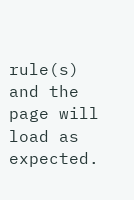rule(s) and the page will load as expected.